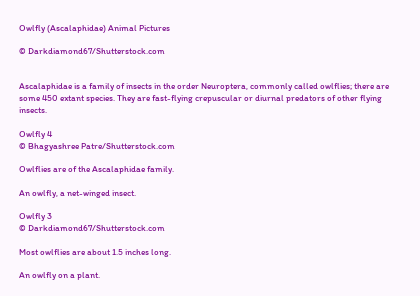Owlfly (Ascalaphidae) Animal Pictures

© Darkdiamond67/Shutterstock.com


Ascalaphidae is a family of insects in the order Neuroptera, commonly called owlflies; there are some 450 extant species. They are fast-flying crepuscular or diurnal predators of other flying insects.

Owlfly 4
© Bhagyashree Patre/Shutterstock.com

Owlflies are of the Ascalaphidae family.

An owlfly, a net-winged insect.

Owlfly 3
© Darkdiamond67/Shutterstock.com

Most owlflies are about 1.5 inches long.

An owlfly on a plant.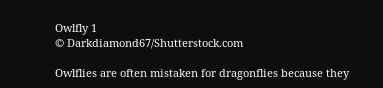Owlfly 1
© Darkdiamond67/Shutterstock.com

Owlflies are often mistaken for dragonflies because they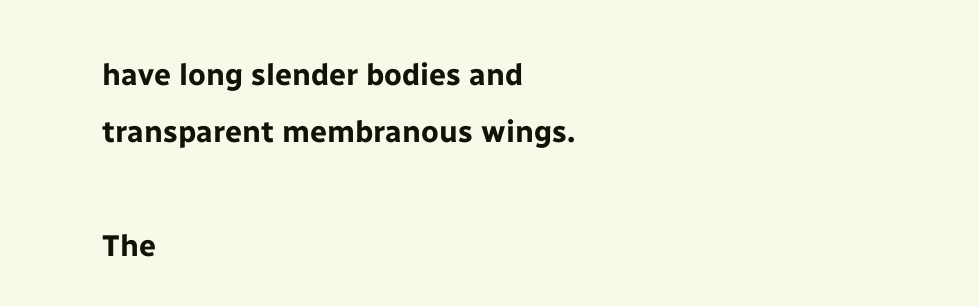have long slender bodies and transparent membranous wings.

The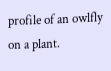profile of an owlfly on a plant.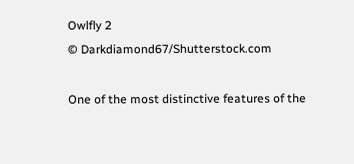Owlfly 2
© Darkdiamond67/Shutterstock.com

One of the most distinctive features of the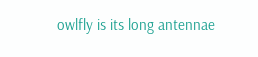owlfly is its long antennae